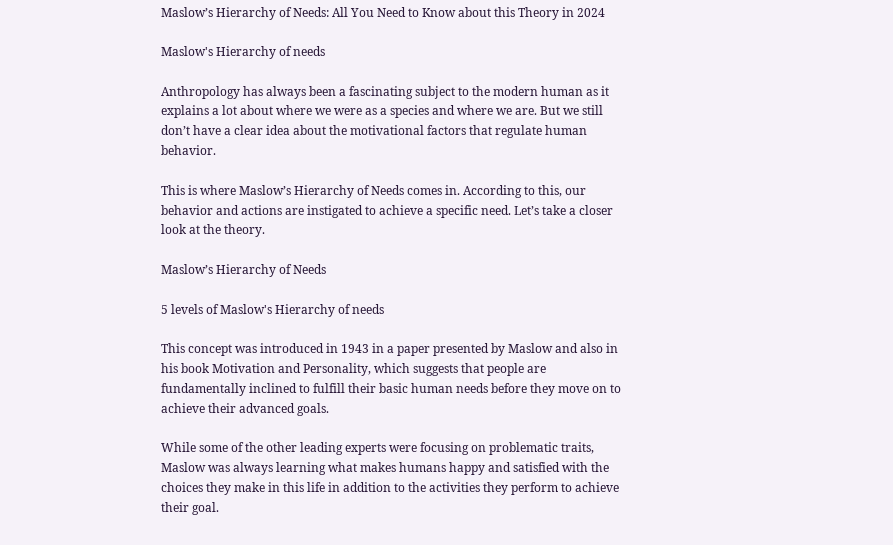Maslow’s Hierarchy of Needs: All You Need to Know about this Theory in 2024

Maslow's Hierarchy of needs

Anthropology has always been a fascinating subject to the modern human as it explains a lot about where we were as a species and where we are. But we still don’t have a clear idea about the motivational factors that regulate human behavior.

This is where Maslow’s Hierarchy of Needs comes in. According to this, our behavior and actions are instigated to achieve a specific need. Let’s take a closer look at the theory.

Maslow’s Hierarchy of Needs

5 levels of Maslow's Hierarchy of needs

This concept was introduced in 1943 in a paper presented by Maslow and also in his book Motivation and Personality, which suggests that people are fundamentally inclined to fulfill their basic human needs before they move on to achieve their advanced goals.

While some of the other leading experts were focusing on problematic traits, Maslow was always learning what makes humans happy and satisfied with the choices they make in this life in addition to the activities they perform to achieve their goal.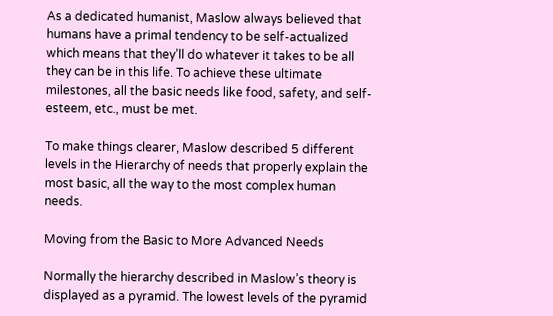As a dedicated humanist, Maslow always believed that humans have a primal tendency to be self-actualized which means that they’ll do whatever it takes to be all they can be in this life. To achieve these ultimate milestones, all the basic needs like food, safety, and self-esteem, etc., must be met.

To make things clearer, Maslow described 5 different levels in the Hierarchy of needs that properly explain the most basic, all the way to the most complex human needs.

Moving from the Basic to More Advanced Needs

Normally the hierarchy described in Maslow’s theory is displayed as a pyramid. The lowest levels of the pyramid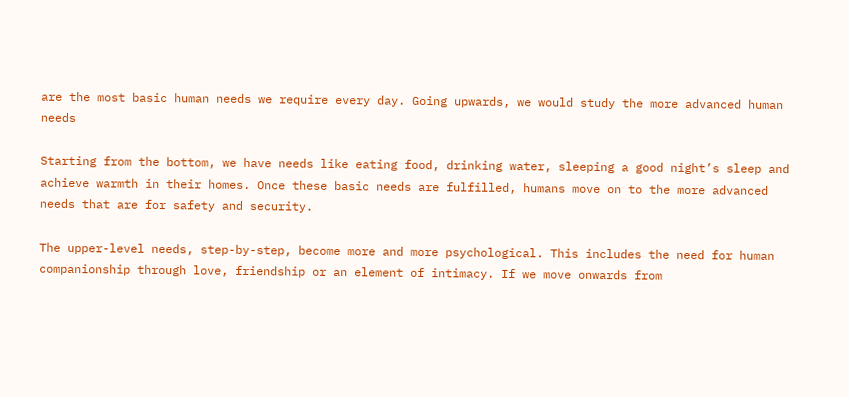are the most basic human needs we require every day. Going upwards, we would study the more advanced human needs

Starting from the bottom, we have needs like eating food, drinking water, sleeping a good night’s sleep and achieve warmth in their homes. Once these basic needs are fulfilled, humans move on to the more advanced needs that are for safety and security.

The upper-level needs, step-by-step, become more and more psychological. This includes the need for human companionship through love, friendship or an element of intimacy. If we move onwards from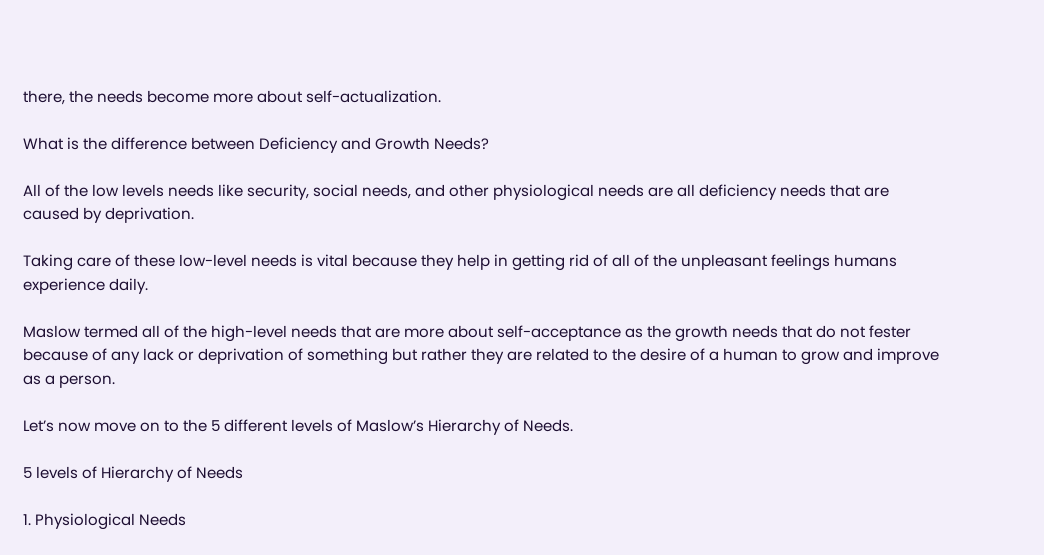there, the needs become more about self-actualization.

What is the difference between Deficiency and Growth Needs?

All of the low levels needs like security, social needs, and other physiological needs are all deficiency needs that are caused by deprivation.

Taking care of these low-level needs is vital because they help in getting rid of all of the unpleasant feelings humans experience daily.

Maslow termed all of the high-level needs that are more about self-acceptance as the growth needs that do not fester because of any lack or deprivation of something but rather they are related to the desire of a human to grow and improve as a person.

Let’s now move on to the 5 different levels of Maslow’s Hierarchy of Needs.

5 levels of Hierarchy of Needs

1. Physiological Needs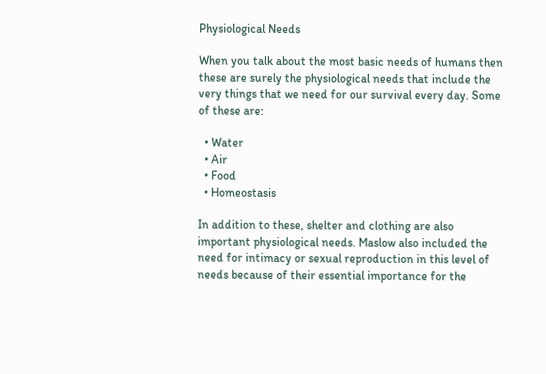Physiological Needs

When you talk about the most basic needs of humans then these are surely the physiological needs that include the very things that we need for our survival every day. Some of these are:

  • Water
  • Air
  • Food
  • Homeostasis

In addition to these, shelter and clothing are also important physiological needs. Maslow also included the need for intimacy or sexual reproduction in this level of needs because of their essential importance for the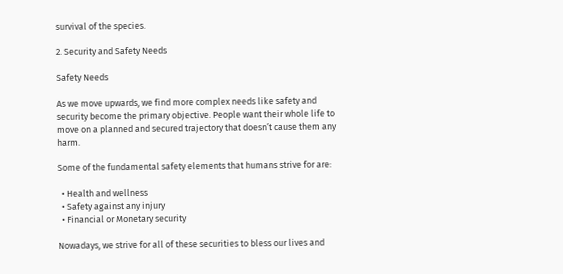survival of the species.

2. Security and Safety Needs

Safety Needs

As we move upwards, we find more complex needs like safety and security become the primary objective. People want their whole life to move on a planned and secured trajectory that doesn’t cause them any harm.

Some of the fundamental safety elements that humans strive for are:

  • Health and wellness
  • Safety against any injury
  • Financial or Monetary security

Nowadays, we strive for all of these securities to bless our lives and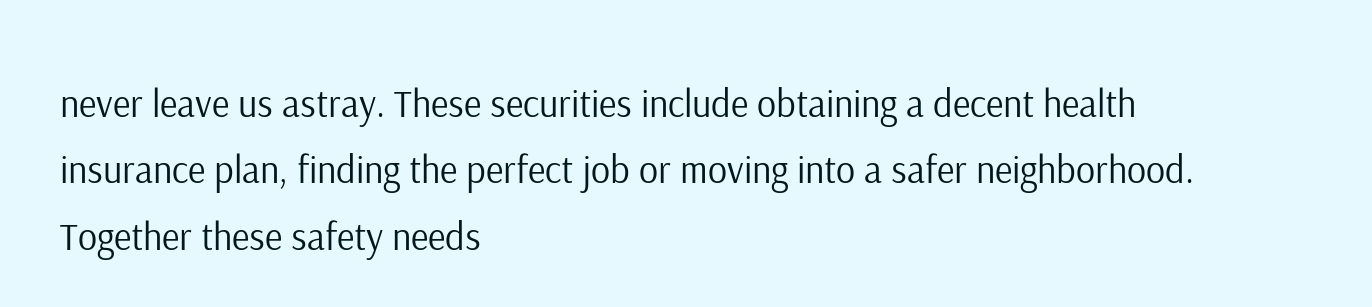never leave us astray. These securities include obtaining a decent health insurance plan, finding the perfect job or moving into a safer neighborhood. Together these safety needs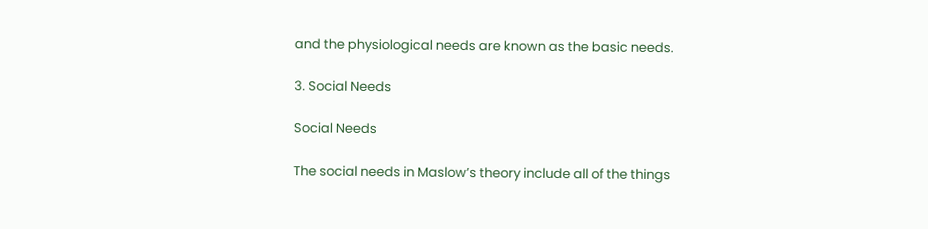and the physiological needs are known as the basic needs.

3. Social Needs

Social Needs

The social needs in Maslow’s theory include all of the things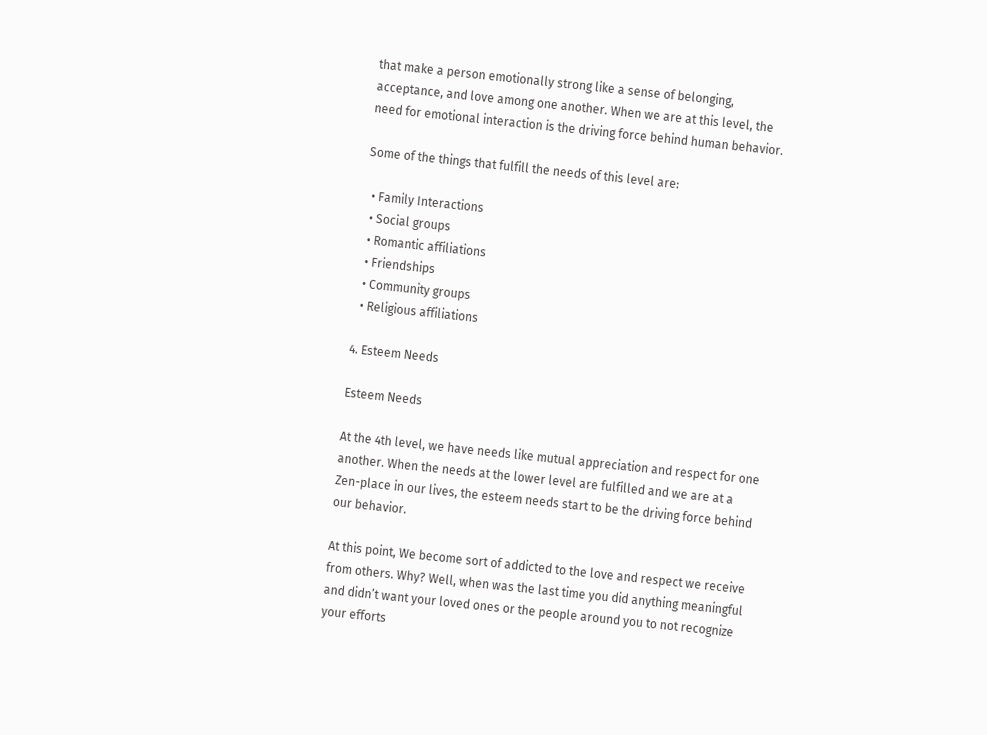that make a person emotionally strong like a sense of belonging, acceptance, and love among one another. When we are at this level, the need for emotional interaction is the driving force behind human behavior.

Some of the things that fulfill the needs of this level are:

  • Family Interactions
  • Social groups
  • Romantic affiliations
  • Friendships
  • Community groups
  • Religious affiliations

4. Esteem Needs

Esteem Needs

At the 4th level, we have needs like mutual appreciation and respect for one another. When the needs at the lower level are fulfilled and we are at a Zen-place in our lives, the esteem needs start to be the driving force behind our behavior.

At this point, We become sort of addicted to the love and respect we receive from others. Why? Well, when was the last time you did anything meaningful and didn’t want your loved ones or the people around you to not recognize your efforts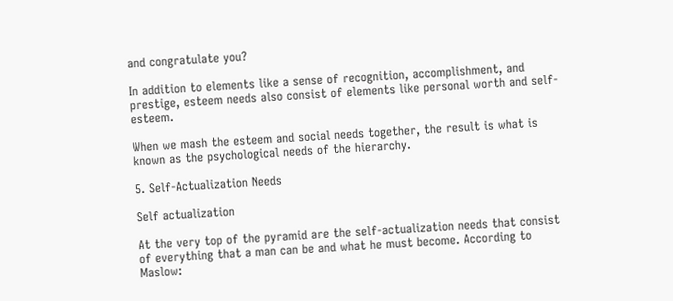and congratulate you?

In addition to elements like a sense of recognition, accomplishment, and prestige, esteem needs also consist of elements like personal worth and self-esteem.

When we mash the esteem and social needs together, the result is what is known as the psychological needs of the hierarchy.

5. Self-Actualization Needs

Self actualization

At the very top of the pyramid are the self-actualization needs that consist of everything that a man can be and what he must become. According to Maslow: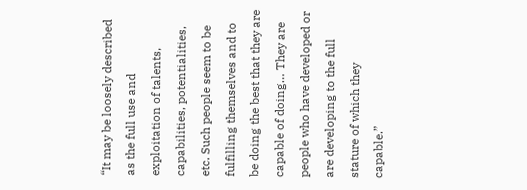“It may be loosely described as the full use and exploitation of talents, capabilities, potentialities, etc. Such people seem to be fulfilling themselves and to be doing the best that they are capable of doing… They are people who have developed or are developing to the full stature of which they capable.”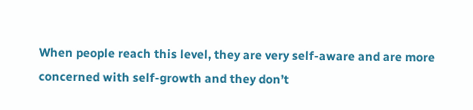When people reach this level, they are very self-aware and are more concerned with self-growth and they don’t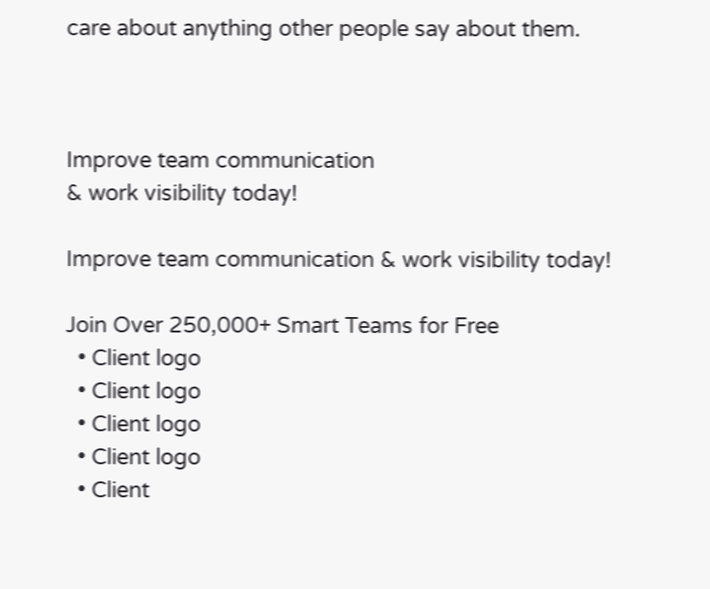care about anything other people say about them.



Improve team communication
& work visibility today!

Improve team communication & work visibility today!

Join Over 250,000+ Smart Teams for Free
  • Client logo
  • Client logo
  • Client logo
  • Client logo
  • Client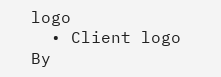logo
  • Client logo
By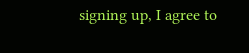signing up, I agree to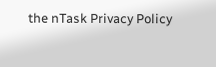the nTask Privacy Policy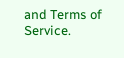and Terms of Service.